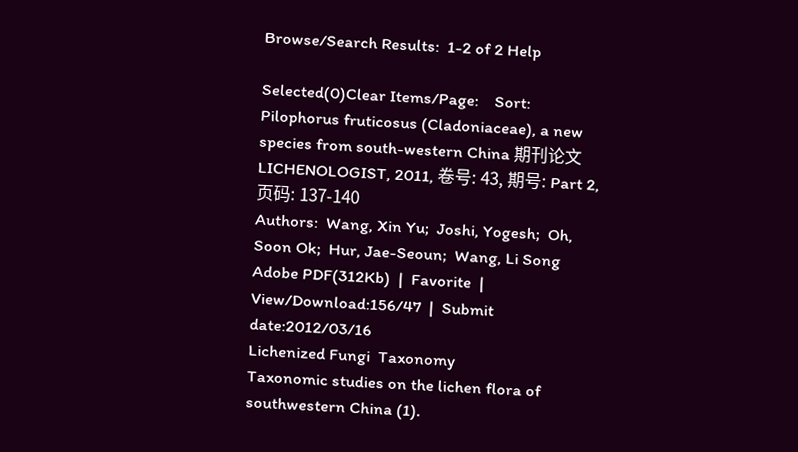Browse/Search Results:  1-2 of 2 Help

Selected(0)Clear Items/Page:    Sort:
Pilophorus fruticosus (Cladoniaceae), a new species from south-western China 期刊论文
LICHENOLOGIST, 2011, 卷号: 43, 期号: Part 2, 页码: 137-140
Authors:  Wang, Xin Yu;  Joshi, Yogesh;  Oh, Soon Ok;  Hur, Jae-Seoun;  Wang, Li Song
Adobe PDF(312Kb)  |  Favorite  |  View/Download:156/47  |  Submit date:2012/03/16
Lichenized Fungi  Taxonomy
Taxonomic studies on the lichen flora of southwestern China (1).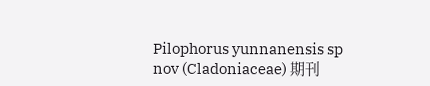Pilophorus yunnanensis sp nov (Cladoniaceae) 期刊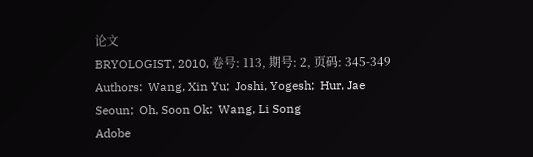论文
BRYOLOGIST, 2010, 卷号: 113, 期号: 2, 页码: 345-349
Authors:  Wang, Xin Yu;  Joshi, Yogesh;  Hur, Jae Seoun;  Oh, Soon Ok;  Wang, Li Song
Adobe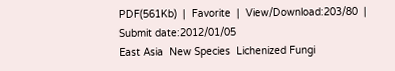PDF(561Kb)  |  Favorite  |  View/Download:203/80  |  Submit date:2012/01/05
East Asia  New Species  Lichenized Fungi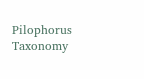Pilophorus  Taxonomy